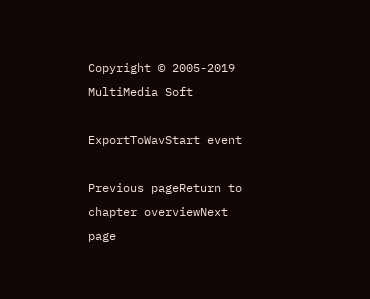Copyright © 2005-2019 MultiMedia Soft

ExportToWavStart event

Previous pageReturn to chapter overviewNext page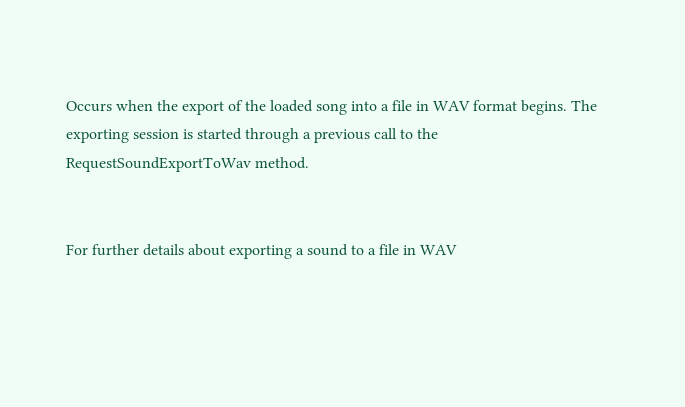Occurs when the export of the loaded song into a file in WAV format begins. The exporting session is started through a previous call to the RequestSoundExportToWav method.


For further details about exporting a sound to a file in WAV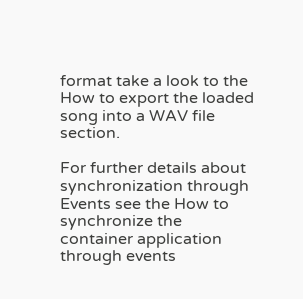format take a look to the How to export the loaded song into a WAV file section.

For further details about synchronization through Events see the How to synchronize the container application through events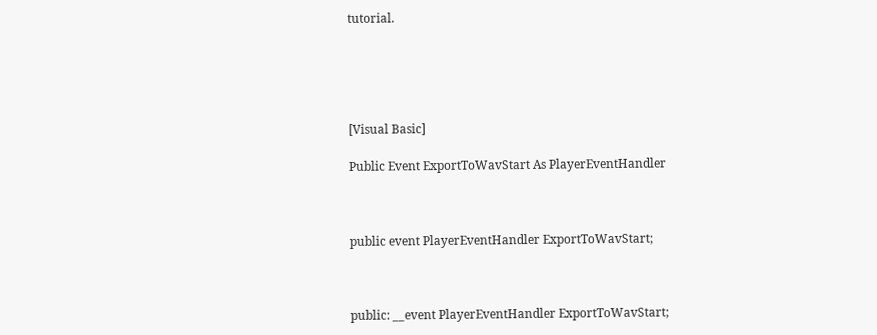tutorial.





[Visual Basic]

Public Event ExportToWavStart As PlayerEventHandler



public event PlayerEventHandler ExportToWavStart;



public: __event PlayerEventHandler ExportToWavStart;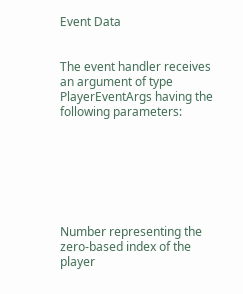Event Data


The event handler receives an argument of type PlayerEventArgs having the following parameters:







Number representing the zero-based index of the player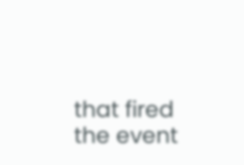that fired the event